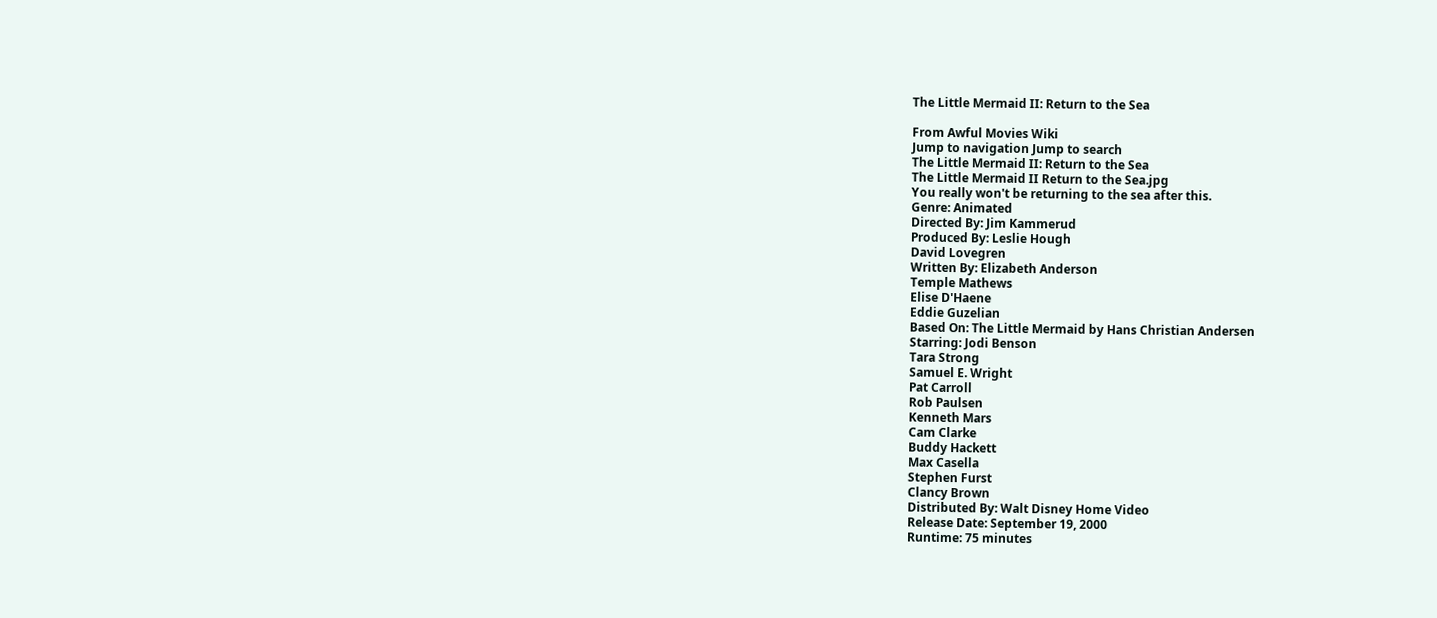The Little Mermaid II: Return to the Sea

From Awful Movies Wiki
Jump to navigation Jump to search
The Little Mermaid II: Return to the Sea
The Little Mermaid II Return to the Sea.jpg
You really won't be returning to the sea after this.
Genre: Animated
Directed By: Jim Kammerud
Produced By: Leslie Hough
David Lovegren
Written By: Elizabeth Anderson
Temple Mathews
Elise D'Haene
Eddie Guzelian
Based On: The Little Mermaid by Hans Christian Andersen
Starring: Jodi Benson
Tara Strong
Samuel E. Wright
Pat Carroll
Rob Paulsen
Kenneth Mars
Cam Clarke
Buddy Hackett
Max Casella
Stephen Furst
Clancy Brown
Distributed By: Walt Disney Home Video
Release Date: September 19, 2000
Runtime: 75 minutes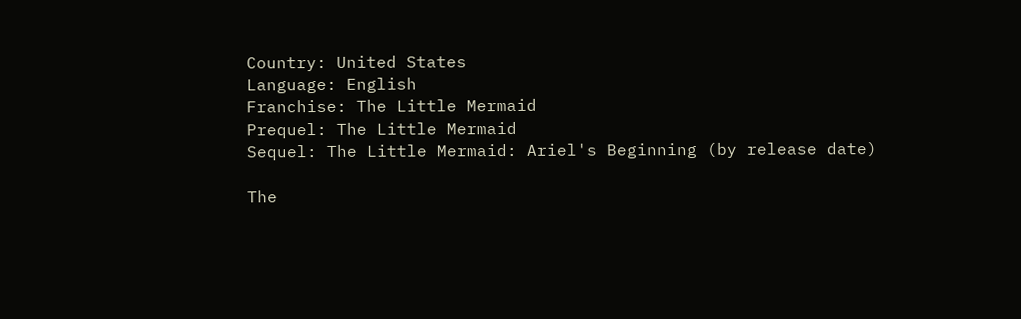Country: United States
Language: English
Franchise: The Little Mermaid
Prequel: The Little Mermaid
Sequel: The Little Mermaid: Ariel's Beginning (by release date)

The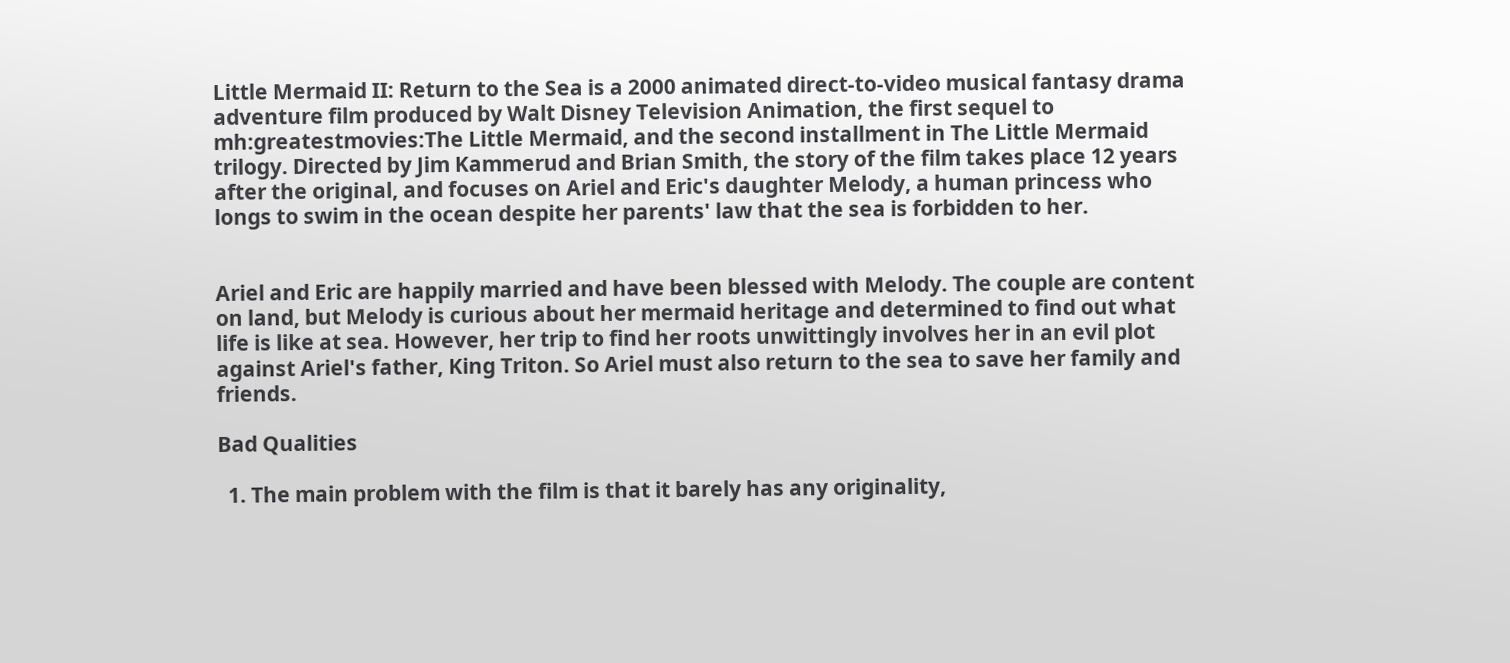Little Mermaid II: Return to the Sea is a 2000 animated direct-to-video musical fantasy drama adventure film produced by Walt Disney Television Animation, the first sequel to mh:greatestmovies:The Little Mermaid, and the second installment in The Little Mermaid trilogy. Directed by Jim Kammerud and Brian Smith, the story of the film takes place 12 years after the original, and focuses on Ariel and Eric's daughter Melody, a human princess who longs to swim in the ocean despite her parents' law that the sea is forbidden to her.


Ariel and Eric are happily married and have been blessed with Melody. The couple are content on land, but Melody is curious about her mermaid heritage and determined to find out what life is like at sea. However, her trip to find her roots unwittingly involves her in an evil plot against Ariel's father, King Triton. So Ariel must also return to the sea to save her family and friends.

Bad Qualities

  1. The main problem with the film is that it barely has any originality,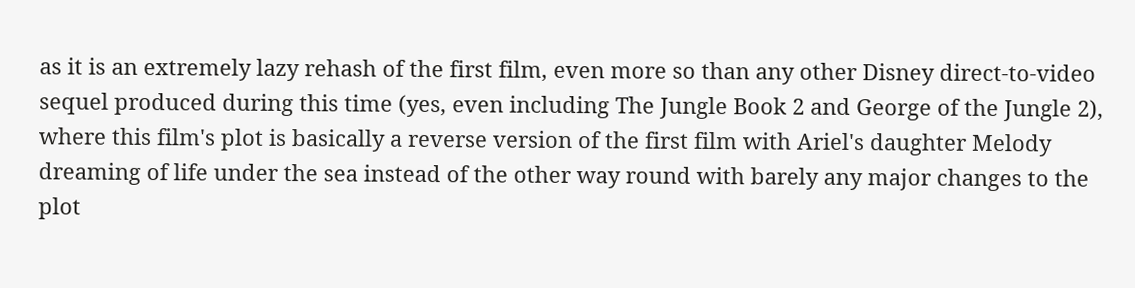as it is an extremely lazy rehash of the first film, even more so than any other Disney direct-to-video sequel produced during this time (yes, even including The Jungle Book 2 and George of the Jungle 2), where this film's plot is basically a reverse version of the first film with Ariel's daughter Melody dreaming of life under the sea instead of the other way round with barely any major changes to the plot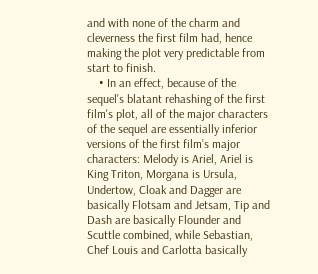and with none of the charm and cleverness the first film had, hence making the plot very predictable from start to finish.
    • In an effect, because of the sequel's blatant rehashing of the first film's plot, all of the major characters of the sequel are essentially inferior versions of the first film’s major characters: Melody is Ariel, Ariel is King Triton, Morgana is Ursula, Undertow, Cloak and Dagger are basically Flotsam and Jetsam, Tip and Dash are basically Flounder and Scuttle combined, while Sebastian, Chef Louis and Carlotta basically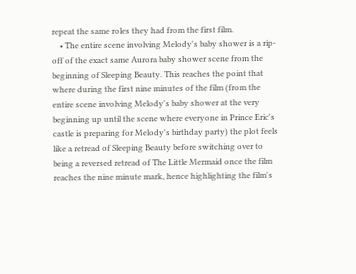repeat the same roles they had from the first film.
    • The entire scene involving Melody's baby shower is a rip-off of the exact same Aurora baby shower scene from the beginning of Sleeping Beauty. This reaches the point that where during the first nine minutes of the film (from the entire scene involving Melody's baby shower at the very beginning up until the scene where everyone in Prince Eric's castle is preparing for Melody's birthday party) the plot feels like a retread of Sleeping Beauty before switching over to being a reversed retread of The Little Mermaid once the film reaches the nine minute mark, hence highlighting the film's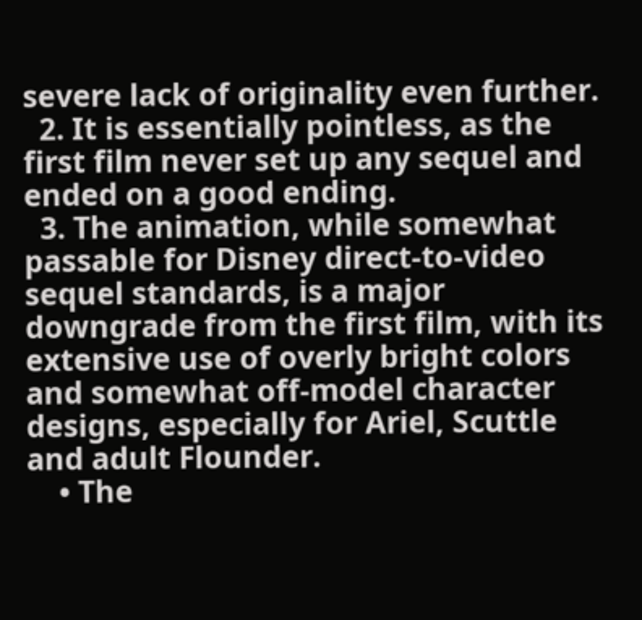severe lack of originality even further.
  2. It is essentially pointless, as the first film never set up any sequel and ended on a good ending.
  3. The animation, while somewhat passable for Disney direct-to-video sequel standards, is a major downgrade from the first film, with its extensive use of overly bright colors and somewhat off-model character designs, especially for Ariel, Scuttle and adult Flounder.
    • The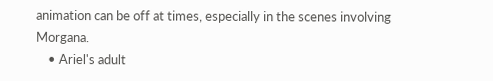animation can be off at times, especially in the scenes involving Morgana.
    • Ariel's adult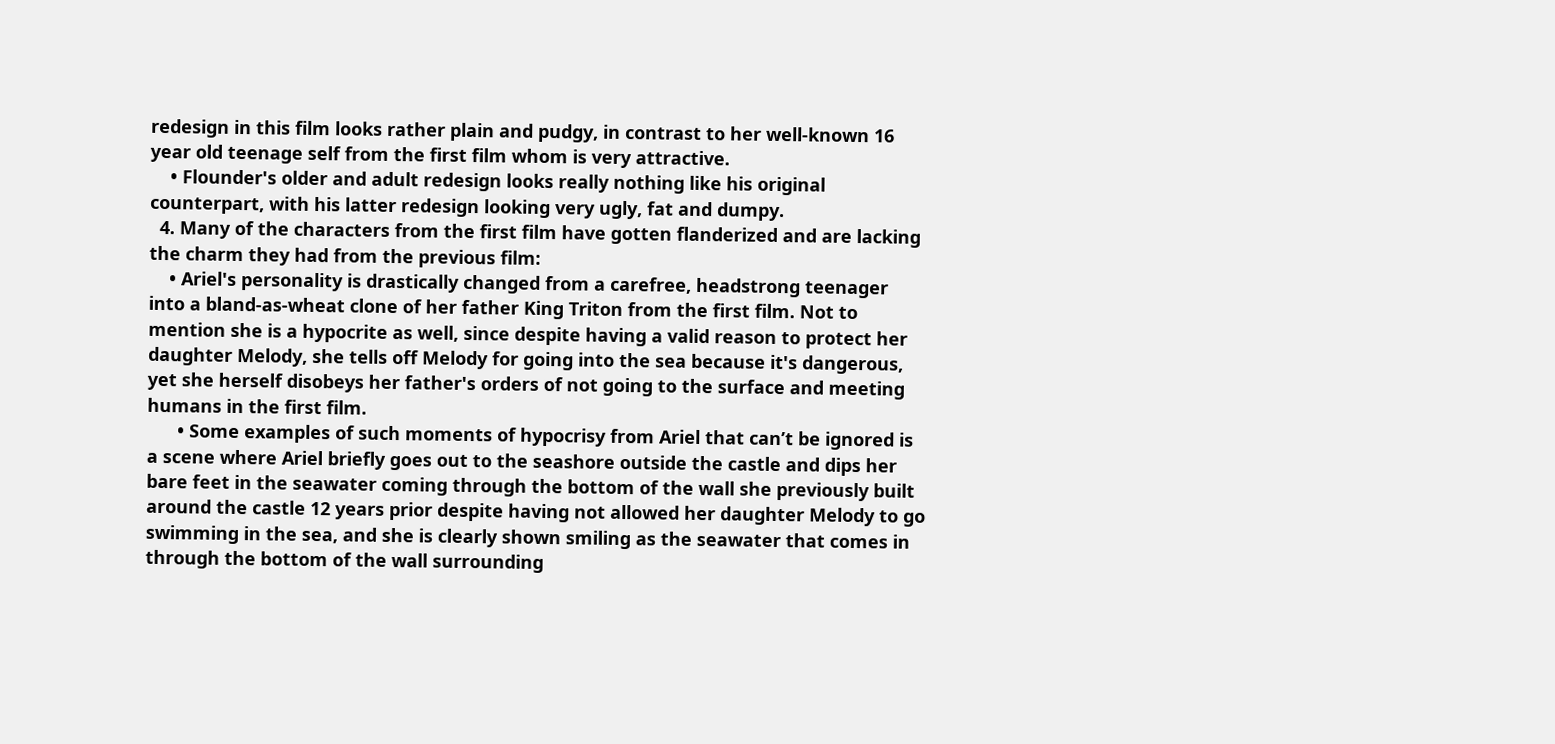redesign in this film looks rather plain and pudgy, in contrast to her well-known 16 year old teenage self from the first film whom is very attractive.
    • Flounder's older and adult redesign looks really nothing like his original counterpart, with his latter redesign looking very ugly, fat and dumpy.
  4. Many of the characters from the first film have gotten flanderized and are lacking the charm they had from the previous film:
    • Ariel's personality is drastically changed from a carefree, headstrong teenager into a bland-as-wheat clone of her father King Triton from the first film. Not to mention she is a hypocrite as well, since despite having a valid reason to protect her daughter Melody, she tells off Melody for going into the sea because it's dangerous, yet she herself disobeys her father's orders of not going to the surface and meeting humans in the first film.
      • Some examples of such moments of hypocrisy from Ariel that can’t be ignored is a scene where Ariel briefly goes out to the seashore outside the castle and dips her bare feet in the seawater coming through the bottom of the wall she previously built around the castle 12 years prior despite having not allowed her daughter Melody to go swimming in the sea, and she is clearly shown smiling as the seawater that comes in through the bottom of the wall surrounding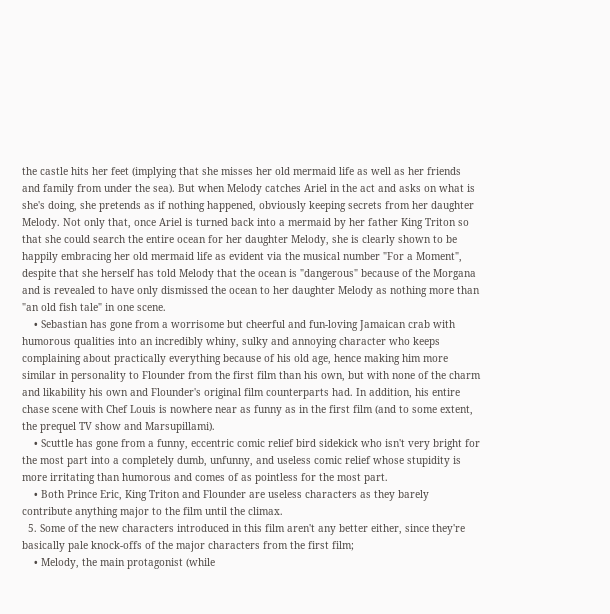the castle hits her feet (implying that she misses her old mermaid life as well as her friends and family from under the sea). But when Melody catches Ariel in the act and asks on what is she's doing, she pretends as if nothing happened, obviously keeping secrets from her daughter Melody. Not only that, once Ariel is turned back into a mermaid by her father King Triton so that she could search the entire ocean for her daughter Melody, she is clearly shown to be happily embracing her old mermaid life as evident via the musical number "For a Moment", despite that she herself has told Melody that the ocean is "dangerous" because of the Morgana and is revealed to have only dismissed the ocean to her daughter Melody as nothing more than "an old fish tale" in one scene.
    • Sebastian has gone from a worrisome but cheerful and fun-loving Jamaican crab with humorous qualities into an incredibly whiny, sulky and annoying character who keeps complaining about practically everything because of his old age, hence making him more similar in personality to Flounder from the first film than his own, but with none of the charm and likability his own and Flounder's original film counterparts had. In addition, his entire chase scene with Chef Louis is nowhere near as funny as in the first film (and to some extent, the prequel TV show and Marsupillami).
    • Scuttle has gone from a funny, eccentric comic relief bird sidekick who isn't very bright for the most part into a completely dumb, unfunny, and useless comic relief whose stupidity is more irritating than humorous and comes of as pointless for the most part.
    • Both Prince Eric, King Triton and Flounder are useless characters as they barely contribute anything major to the film until the climax.
  5. Some of the new characters introduced in this film aren't any better either, since they're basically pale knock-offs of the major characters from the first film;
    • Melody, the main protagonist (while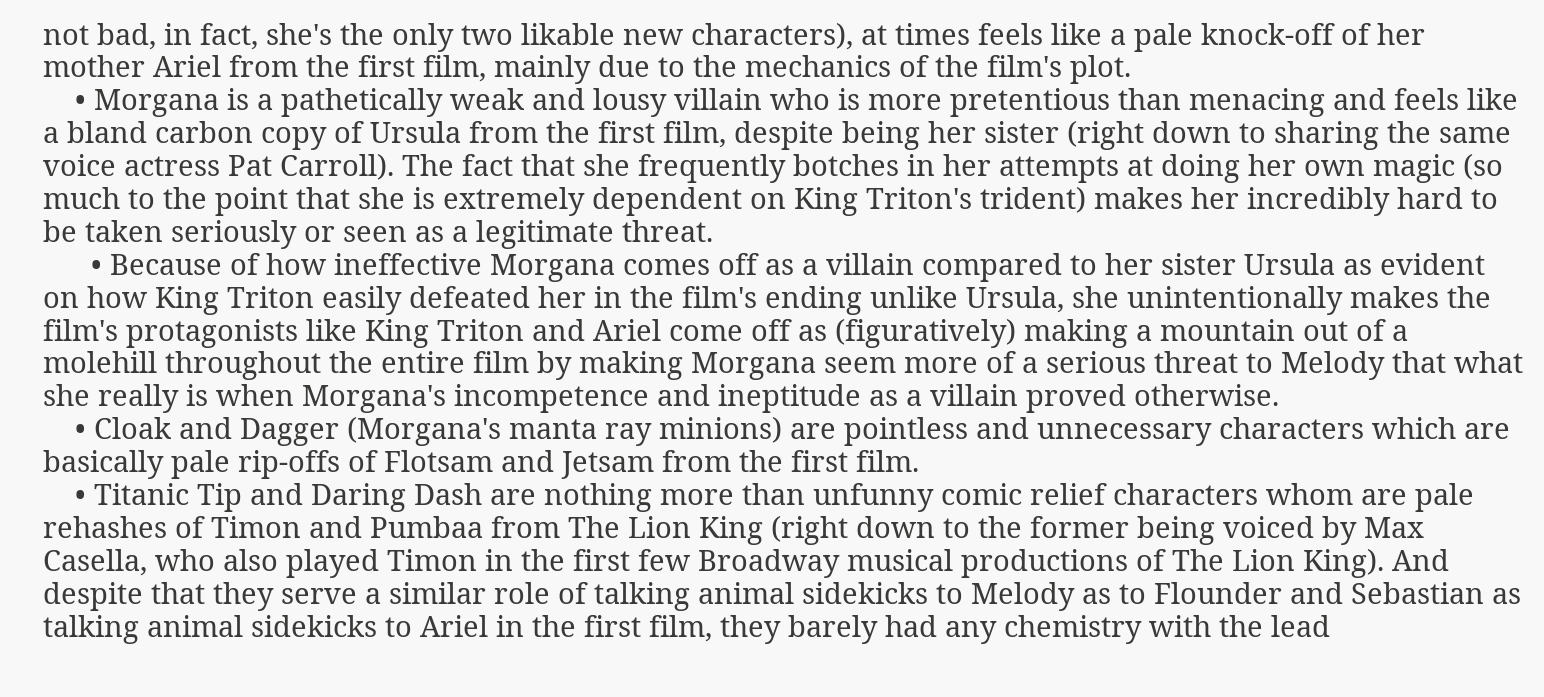not bad, in fact, she's the only two likable new characters), at times feels like a pale knock-off of her mother Ariel from the first film, mainly due to the mechanics of the film's plot.
    • Morgana is a pathetically weak and lousy villain who is more pretentious than menacing and feels like a bland carbon copy of Ursula from the first film, despite being her sister (right down to sharing the same voice actress Pat Carroll). The fact that she frequently botches in her attempts at doing her own magic (so much to the point that she is extremely dependent on King Triton's trident) makes her incredibly hard to be taken seriously or seen as a legitimate threat.
      • Because of how ineffective Morgana comes off as a villain compared to her sister Ursula as evident on how King Triton easily defeated her in the film's ending unlike Ursula, she unintentionally makes the film's protagonists like King Triton and Ariel come off as (figuratively) making a mountain out of a molehill throughout the entire film by making Morgana seem more of a serious threat to Melody that what she really is when Morgana's incompetence and ineptitude as a villain proved otherwise.
    • Cloak and Dagger (Morgana's manta ray minions) are pointless and unnecessary characters which are basically pale rip-offs of Flotsam and Jetsam from the first film.
    • Titanic Tip and Daring Dash are nothing more than unfunny comic relief characters whom are pale rehashes of Timon and Pumbaa from The Lion King (right down to the former being voiced by Max Casella, who also played Timon in the first few Broadway musical productions of The Lion King). And despite that they serve a similar role of talking animal sidekicks to Melody as to Flounder and Sebastian as talking animal sidekicks to Ariel in the first film, they barely had any chemistry with the lead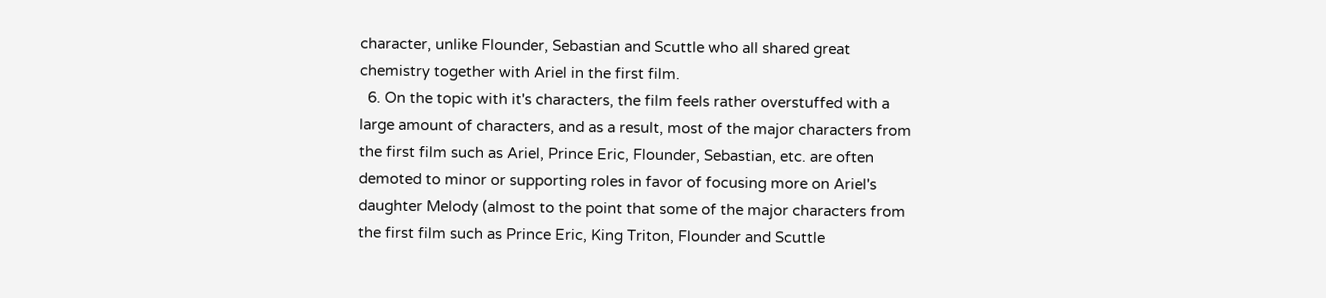character, unlike Flounder, Sebastian and Scuttle who all shared great chemistry together with Ariel in the first film.
  6. On the topic with it's characters, the film feels rather overstuffed with a large amount of characters, and as a result, most of the major characters from the first film such as Ariel, Prince Eric, Flounder, Sebastian, etc. are often demoted to minor or supporting roles in favor of focusing more on Ariel's daughter Melody (almost to the point that some of the major characters from the first film such as Prince Eric, King Triton, Flounder and Scuttle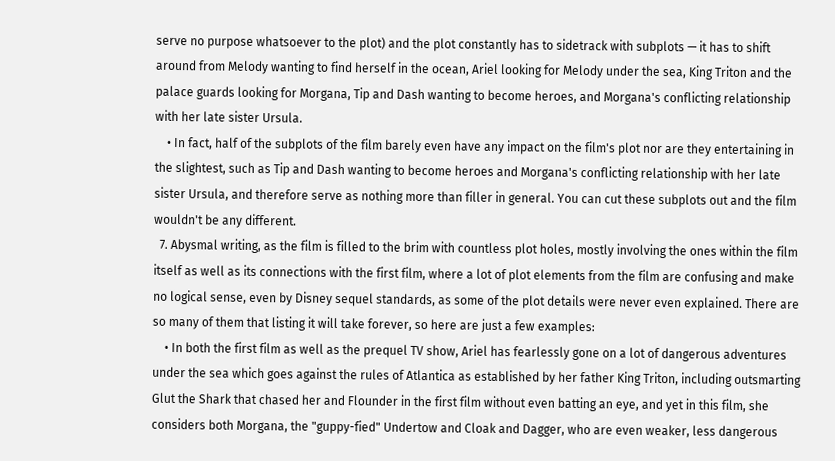serve no purpose whatsoever to the plot) and the plot constantly has to sidetrack with subplots — it has to shift around from Melody wanting to find herself in the ocean, Ariel looking for Melody under the sea, King Triton and the palace guards looking for Morgana, Tip and Dash wanting to become heroes, and Morgana's conflicting relationship with her late sister Ursula.
    • In fact, half of the subplots of the film barely even have any impact on the film's plot nor are they entertaining in the slightest, such as Tip and Dash wanting to become heroes and Morgana's conflicting relationship with her late sister Ursula, and therefore serve as nothing more than filler in general. You can cut these subplots out and the film wouldn't be any different.
  7. Abysmal writing, as the film is filled to the brim with countless plot holes, mostly involving the ones within the film itself as well as its connections with the first film, where a lot of plot elements from the film are confusing and make no logical sense, even by Disney sequel standards, as some of the plot details were never even explained. There are so many of them that listing it will take forever, so here are just a few examples:
    • In both the first film as well as the prequel TV show, Ariel has fearlessly gone on a lot of dangerous adventures under the sea which goes against the rules of Atlantica as established by her father King Triton, including outsmarting Glut the Shark that chased her and Flounder in the first film without even batting an eye, and yet in this film, she considers both Morgana, the "guppy-fied" Undertow and Cloak and Dagger, who are even weaker, less dangerous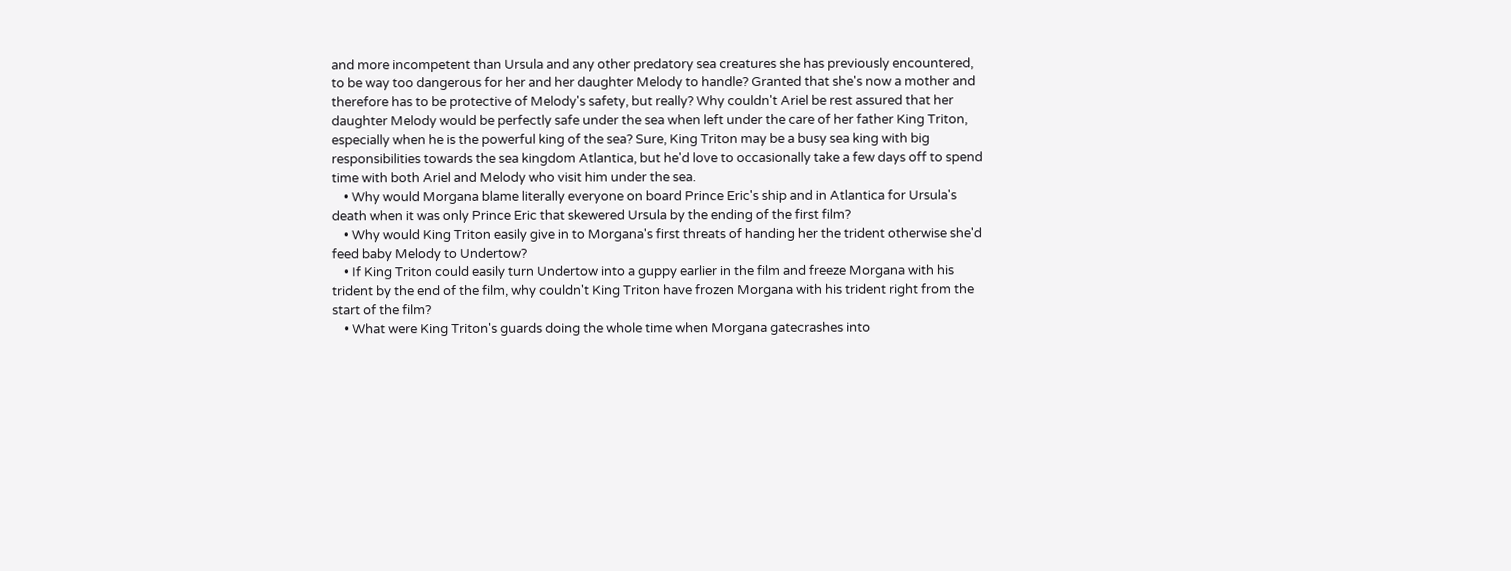and more incompetent than Ursula and any other predatory sea creatures she has previously encountered, to be way too dangerous for her and her daughter Melody to handle? Granted that she's now a mother and therefore has to be protective of Melody's safety, but really? Why couldn't Ariel be rest assured that her daughter Melody would be perfectly safe under the sea when left under the care of her father King Triton, especially when he is the powerful king of the sea? Sure, King Triton may be a busy sea king with big responsibilities towards the sea kingdom Atlantica, but he'd love to occasionally take a few days off to spend time with both Ariel and Melody who visit him under the sea.
    • Why would Morgana blame literally everyone on board Prince Eric's ship and in Atlantica for Ursula's death when it was only Prince Eric that skewered Ursula by the ending of the first film?
    • Why would King Triton easily give in to Morgana's first threats of handing her the trident otherwise she'd feed baby Melody to Undertow?
    • If King Triton could easily turn Undertow into a guppy earlier in the film and freeze Morgana with his trident by the end of the film, why couldn't King Triton have frozen Morgana with his trident right from the start of the film?
    • What were King Triton's guards doing the whole time when Morgana gatecrashes into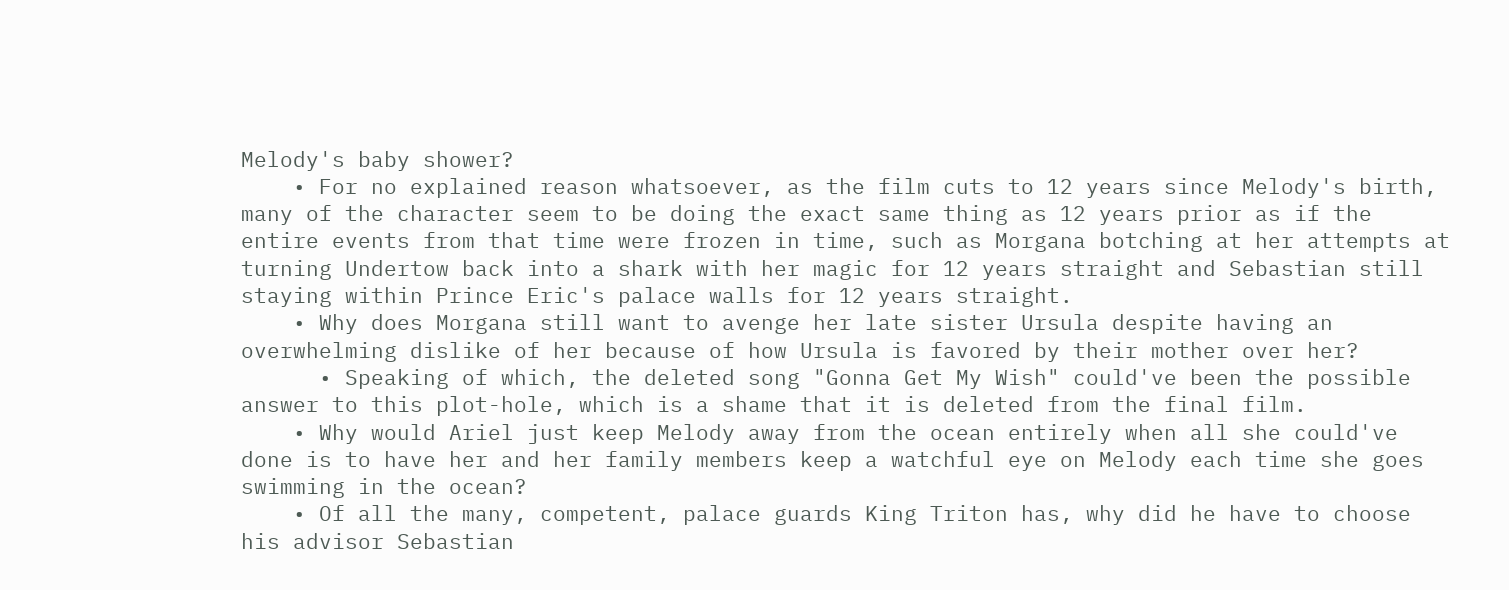Melody's baby shower?
    • For no explained reason whatsoever, as the film cuts to 12 years since Melody's birth, many of the character seem to be doing the exact same thing as 12 years prior as if the entire events from that time were frozen in time, such as Morgana botching at her attempts at turning Undertow back into a shark with her magic for 12 years straight and Sebastian still staying within Prince Eric's palace walls for 12 years straight.
    • Why does Morgana still want to avenge her late sister Ursula despite having an overwhelming dislike of her because of how Ursula is favored by their mother over her?
      • Speaking of which, the deleted song "Gonna Get My Wish" could've been the possible answer to this plot-hole, which is a shame that it is deleted from the final film.
    • Why would Ariel just keep Melody away from the ocean entirely when all she could've done is to have her and her family members keep a watchful eye on Melody each time she goes swimming in the ocean?
    • Of all the many, competent, palace guards King Triton has, why did he have to choose his advisor Sebastian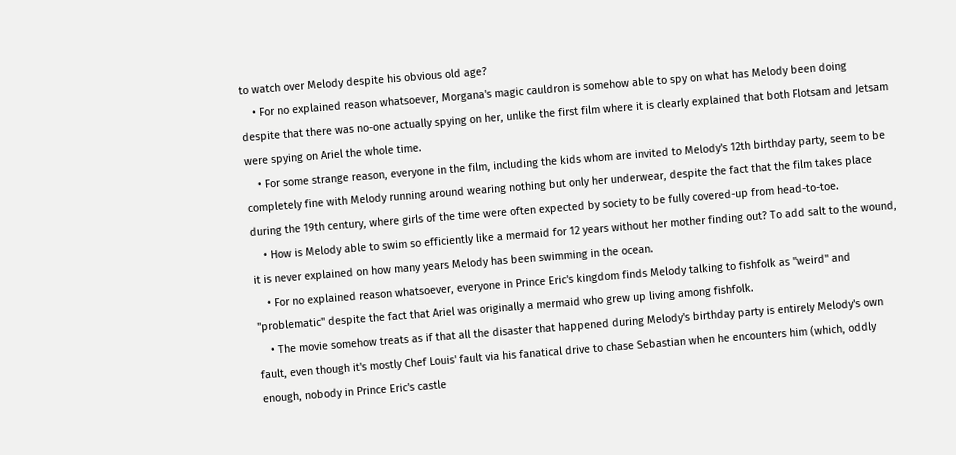to watch over Melody despite his obvious old age?
    • For no explained reason whatsoever, Morgana's magic cauldron is somehow able to spy on what has Melody been doing despite that there was no-one actually spying on her, unlike the first film where it is clearly explained that both Flotsam and Jetsam were spying on Ariel the whole time.
    • For some strange reason, everyone in the film, including the kids whom are invited to Melody's 12th birthday party, seem to be completely fine with Melody running around wearing nothing but only her underwear, despite the fact that the film takes place during the 19th century, where girls of the time were often expected by society to be fully covered-up from head-to-toe.
    • How is Melody able to swim so efficiently like a mermaid for 12 years without her mother finding out? To add salt to the wound, it is never explained on how many years Melody has been swimming in the ocean.
    • For no explained reason whatsoever, everyone in Prince Eric's kingdom finds Melody talking to fishfolk as "weird" and "problematic" despite the fact that Ariel was originally a mermaid who grew up living among fishfolk.
    • The movie somehow treats as if that all the disaster that happened during Melody's birthday party is entirely Melody's own fault, even though it's mostly Chef Louis' fault via his fanatical drive to chase Sebastian when he encounters him (which, oddly enough, nobody in Prince Eric's castle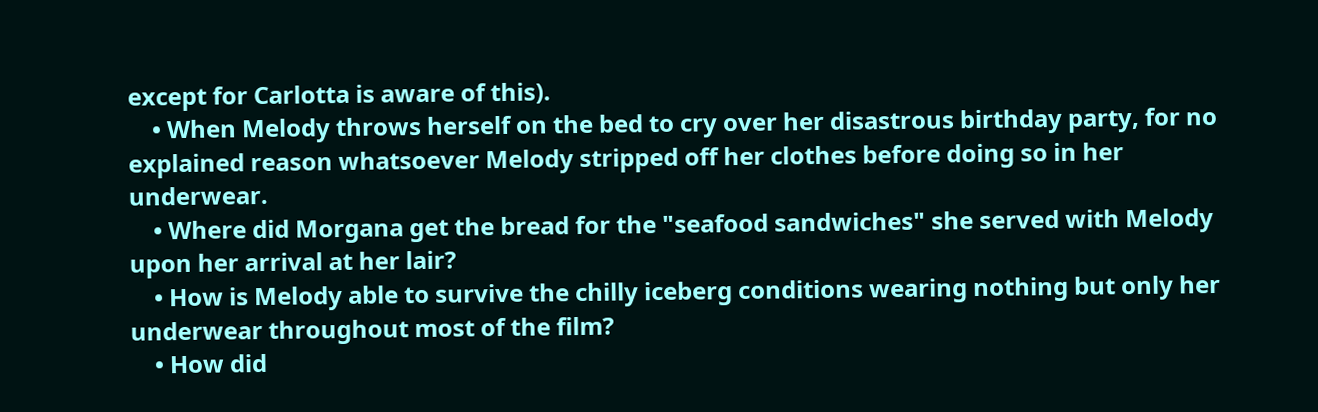except for Carlotta is aware of this).
    • When Melody throws herself on the bed to cry over her disastrous birthday party, for no explained reason whatsoever Melody stripped off her clothes before doing so in her underwear.
    • Where did Morgana get the bread for the "seafood sandwiches" she served with Melody upon her arrival at her lair?
    • How is Melody able to survive the chilly iceberg conditions wearing nothing but only her underwear throughout most of the film?
    • How did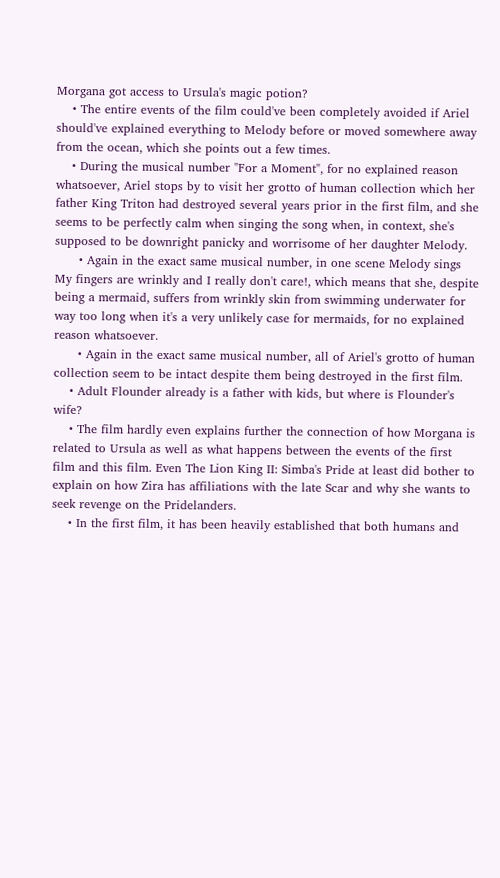Morgana got access to Ursula's magic potion?
    • The entire events of the film could've been completely avoided if Ariel should've explained everything to Melody before or moved somewhere away from the ocean, which she points out a few times.
    • During the musical number "For a Moment", for no explained reason whatsoever, Ariel stops by to visit her grotto of human collection which her father King Triton had destroyed several years prior in the first film, and she seems to be perfectly calm when singing the song when, in context, she's supposed to be downright panicky and worrisome of her daughter Melody.
      • Again in the exact same musical number, in one scene Melody sings My fingers are wrinkly and I really don't care!, which means that she, despite being a mermaid, suffers from wrinkly skin from swimming underwater for way too long when it's a very unlikely case for mermaids, for no explained reason whatsoever.
      • Again in the exact same musical number, all of Ariel's grotto of human collection seem to be intact despite them being destroyed in the first film.
    • Adult Flounder already is a father with kids, but where is Flounder's wife?
    • The film hardly even explains further the connection of how Morgana is related to Ursula as well as what happens between the events of the first film and this film. Even The Lion King II: Simba's Pride at least did bother to explain on how Zira has affiliations with the late Scar and why she wants to seek revenge on the Pridelanders.
    • In the first film, it has been heavily established that both humans and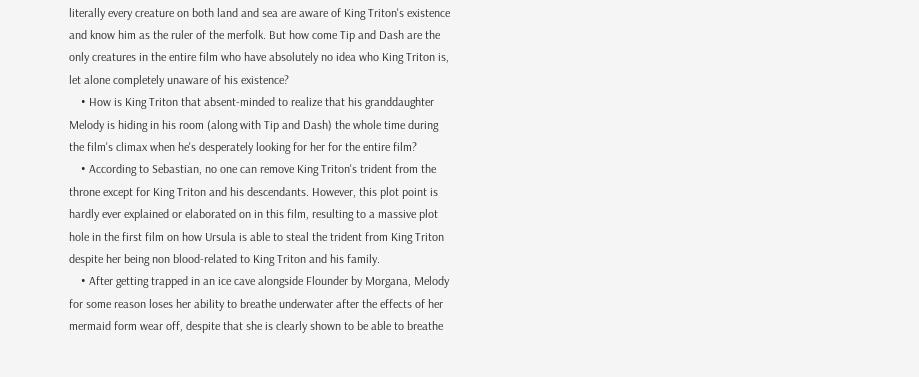literally every creature on both land and sea are aware of King Triton's existence and know him as the ruler of the merfolk. But how come Tip and Dash are the only creatures in the entire film who have absolutely no idea who King Triton is, let alone completely unaware of his existence?
    • How is King Triton that absent-minded to realize that his granddaughter Melody is hiding in his room (along with Tip and Dash) the whole time during the film's climax when he's desperately looking for her for the entire film?
    • According to Sebastian, no one can remove King Triton's trident from the throne except for King Triton and his descendants. However, this plot point is hardly ever explained or elaborated on in this film, resulting to a massive plot hole in the first film on how Ursula is able to steal the trident from King Triton despite her being non blood-related to King Triton and his family.
    • After getting trapped in an ice cave alongside Flounder by Morgana, Melody for some reason loses her ability to breathe underwater after the effects of her mermaid form wear off, despite that she is clearly shown to be able to breathe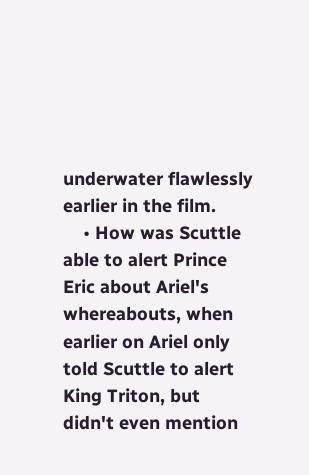underwater flawlessly earlier in the film.
    • How was Scuttle able to alert Prince Eric about Ariel's whereabouts, when earlier on Ariel only told Scuttle to alert King Triton, but didn't even mention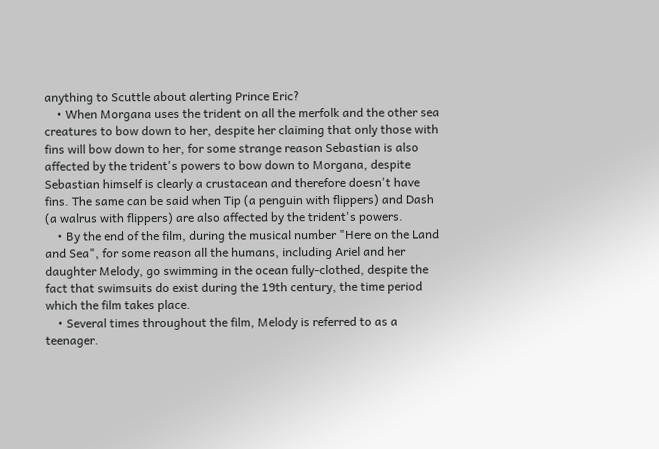anything to Scuttle about alerting Prince Eric?
    • When Morgana uses the trident on all the merfolk and the other sea creatures to bow down to her, despite her claiming that only those with fins will bow down to her, for some strange reason Sebastian is also affected by the trident's powers to bow down to Morgana, despite Sebastian himself is clearly a crustacean and therefore doesn't have fins. The same can be said when Tip (a penguin with flippers) and Dash (a walrus with flippers) are also affected by the trident's powers.
    • By the end of the film, during the musical number "Here on the Land and Sea", for some reason all the humans, including Ariel and her daughter Melody, go swimming in the ocean fully-clothed, despite the fact that swimsuits do exist during the 19th century, the time period which the film takes place.
    • Several times throughout the film, Melody is referred to as a teenager.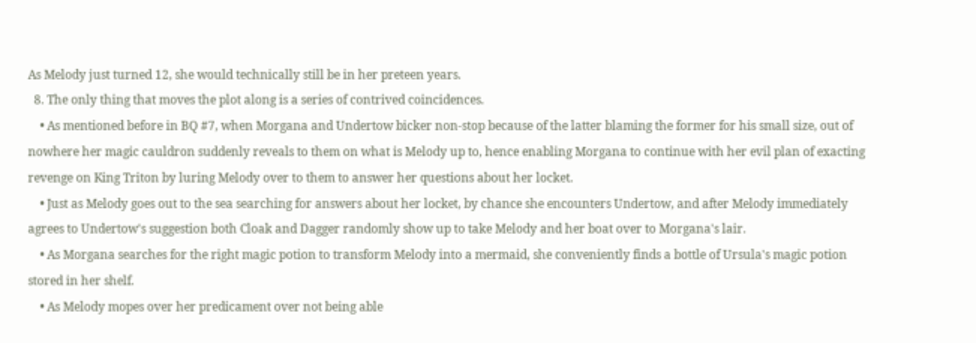As Melody just turned 12, she would technically still be in her preteen years.
  8. The only thing that moves the plot along is a series of contrived coincidences.
    • As mentioned before in BQ #7, when Morgana and Undertow bicker non-stop because of the latter blaming the former for his small size, out of nowhere her magic cauldron suddenly reveals to them on what is Melody up to, hence enabling Morgana to continue with her evil plan of exacting revenge on King Triton by luring Melody over to them to answer her questions about her locket.
    • Just as Melody goes out to the sea searching for answers about her locket, by chance she encounters Undertow, and after Melody immediately agrees to Undertow's suggestion both Cloak and Dagger randomly show up to take Melody and her boat over to Morgana's lair.
    • As Morgana searches for the right magic potion to transform Melody into a mermaid, she conveniently finds a bottle of Ursula's magic potion stored in her shelf.
    • As Melody mopes over her predicament over not being able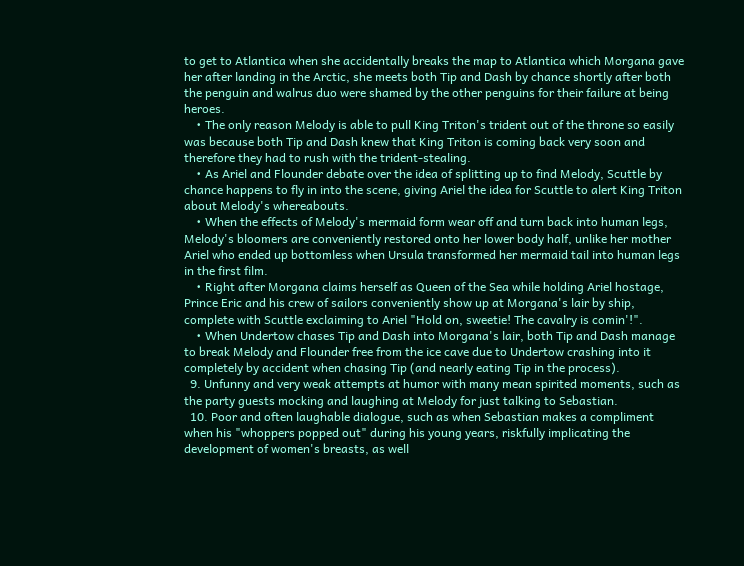to get to Atlantica when she accidentally breaks the map to Atlantica which Morgana gave her after landing in the Arctic, she meets both Tip and Dash by chance shortly after both the penguin and walrus duo were shamed by the other penguins for their failure at being heroes.
    • The only reason Melody is able to pull King Triton's trident out of the throne so easily was because both Tip and Dash knew that King Triton is coming back very soon and therefore they had to rush with the trident-stealing.
    • As Ariel and Flounder debate over the idea of splitting up to find Melody, Scuttle by chance happens to fly in into the scene, giving Ariel the idea for Scuttle to alert King Triton about Melody's whereabouts.
    • When the effects of Melody's mermaid form wear off and turn back into human legs, Melody's bloomers are conveniently restored onto her lower body half, unlike her mother Ariel who ended up bottomless when Ursula transformed her mermaid tail into human legs in the first film.
    • Right after Morgana claims herself as Queen of the Sea while holding Ariel hostage, Prince Eric and his crew of sailors conveniently show up at Morgana's lair by ship, complete with Scuttle exclaiming to Ariel "Hold on, sweetie! The cavalry is comin'!".
    • When Undertow chases Tip and Dash into Morgana's lair, both Tip and Dash manage to break Melody and Flounder free from the ice cave due to Undertow crashing into it completely by accident when chasing Tip (and nearly eating Tip in the process).
  9. Unfunny and very weak attempts at humor with many mean spirited moments, such as the party guests mocking and laughing at Melody for just talking to Sebastian.
  10. Poor and often laughable dialogue, such as when Sebastian makes a compliment when his "whoppers popped out" during his young years, riskfully implicating the development of women's breasts, as well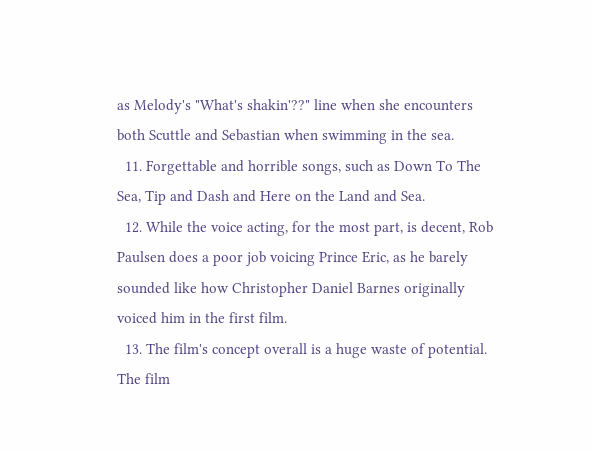as Melody's "What's shakin'??" line when she encounters both Scuttle and Sebastian when swimming in the sea.
  11. Forgettable and horrible songs, such as Down To The Sea, Tip and Dash and Here on the Land and Sea.
  12. While the voice acting, for the most part, is decent, Rob Paulsen does a poor job voicing Prince Eric, as he barely sounded like how Christopher Daniel Barnes originally voiced him in the first film.
  13. The film's concept overall is a huge waste of potential. The film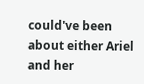could've been about either Ariel and her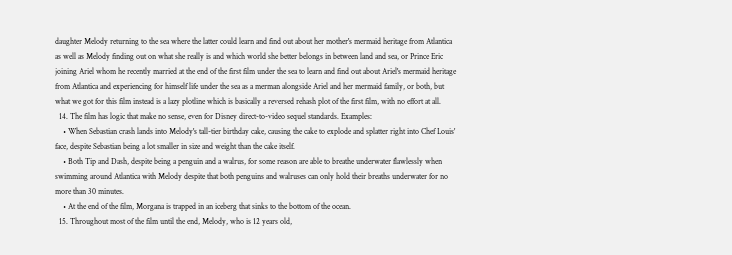daughter Melody returning to the sea where the latter could learn and find out about her mother's mermaid heritage from Atlantica as well as Melody finding out on what she really is and which world she better belongs in between land and sea, or Prince Eric joining Ariel whom he recently married at the end of the first film under the sea to learn and find out about Ariel's mermaid heritage from Atlantica and experiencing for himself life under the sea as a merman alongside Ariel and her mermaid family, or both, but what we got for this film instead is a lazy plotline which is basically a reversed rehash plot of the first film, with no effort at all.
  14. The film has logic that make no sense, even for Disney direct-to-video sequel standards. Examples:
    • When Sebastian crash lands into Melody's tall-tier birthday cake, causing the cake to explode and splatter right into Chef Louis' face, despite Sebastian being a lot smaller in size and weight than the cake itself.
    • Both Tip and Dash, despite being a penguin and a walrus, for some reason are able to breathe underwater flawlessly when swimming around Atlantica with Melody despite that both penguins and walruses can only hold their breaths underwater for no more than 30 minutes.
    • At the end of the film, Morgana is trapped in an iceberg that sinks to the bottom of the ocean.
  15. Throughout most of the film until the end, Melody, who is 12 years old,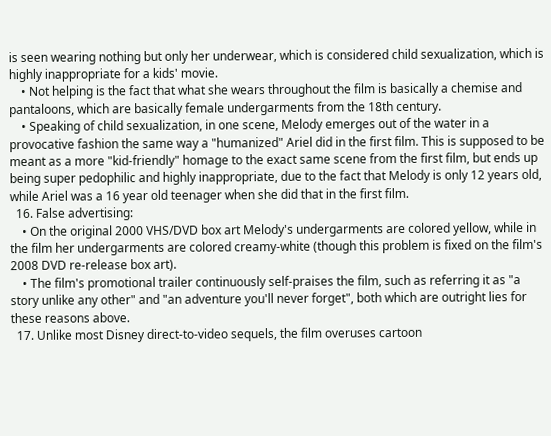is seen wearing nothing but only her underwear, which is considered child sexualization, which is highly inappropriate for a kids' movie.
    • Not helping is the fact that what she wears throughout the film is basically a chemise and pantaloons, which are basically female undergarments from the 18th century.
    • Speaking of child sexualization, in one scene, Melody emerges out of the water in a provocative fashion the same way a "humanized" Ariel did in the first film. This is supposed to be meant as a more "kid-friendly" homage to the exact same scene from the first film, but ends up being super pedophilic and highly inappropriate, due to the fact that Melody is only 12 years old, while Ariel was a 16 year old teenager when she did that in the first film.
  16. False advertising:
    • On the original 2000 VHS/DVD box art Melody's undergarments are colored yellow, while in the film her undergarments are colored creamy-white (though this problem is fixed on the film's 2008 DVD re-release box art).
    • The film's promotional trailer continuously self-praises the film, such as referring it as "a story unlike any other" and "an adventure you'll never forget", both which are outright lies for these reasons above.
  17. Unlike most Disney direct-to-video sequels, the film overuses cartoon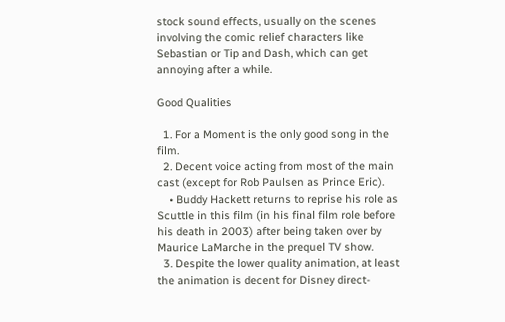stock sound effects, usually on the scenes involving the comic relief characters like Sebastian or Tip and Dash, which can get annoying after a while.

Good Qualities

  1. For a Moment is the only good song in the film.
  2. Decent voice acting from most of the main cast (except for Rob Paulsen as Prince Eric).
    • Buddy Hackett returns to reprise his role as Scuttle in this film (in his final film role before his death in 2003) after being taken over by Maurice LaMarche in the prequel TV show.
  3. Despite the lower quality animation, at least the animation is decent for Disney direct-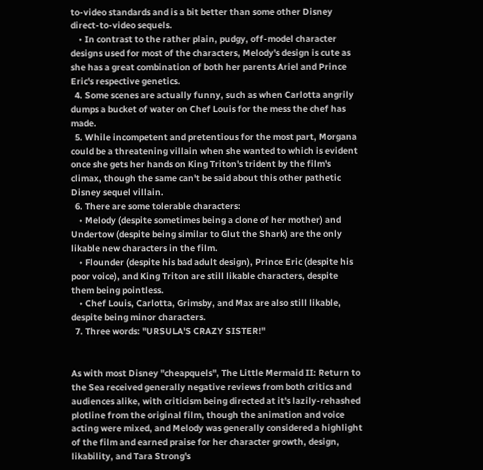to-video standards and is a bit better than some other Disney direct-to-video sequels.
    • In contrast to the rather plain, pudgy, off-model character designs used for most of the characters, Melody's design is cute as she has a great combination of both her parents Ariel and Prince Eric's respective genetics.
  4. Some scenes are actually funny, such as when Carlotta angrily dumps a bucket of water on Chef Louis for the mess the chef has made.
  5. While incompetent and pretentious for the most part, Morgana could be a threatening villain when she wanted to which is evident once she gets her hands on King Triton's trident by the film's climax, though the same can't be said about this other pathetic Disney sequel villain.
  6. There are some tolerable characters:
    • Melody (despite sometimes being a clone of her mother) and Undertow (despite being similar to Glut the Shark) are the only likable new characters in the film.
    • Flounder (despite his bad adult design), Prince Eric (despite his poor voice), and King Triton are still likable characters, despite them being pointless.
    • Chef Louis, Carlotta, Grimsby, and Max are also still likable, despite being minor characters.
  7. Three words: "URSULA'S CRAZY SISTER!"


As with most Disney "cheapquels", The Little Mermaid II: Return to the Sea received generally negative reviews from both critics and audiences alike, with criticism being directed at it's lazily-rehashed plotline from the original film, though the animation and voice acting were mixed, and Melody was generally considered a highlight of the film and earned praise for her character growth, design, likability, and Tara Strong's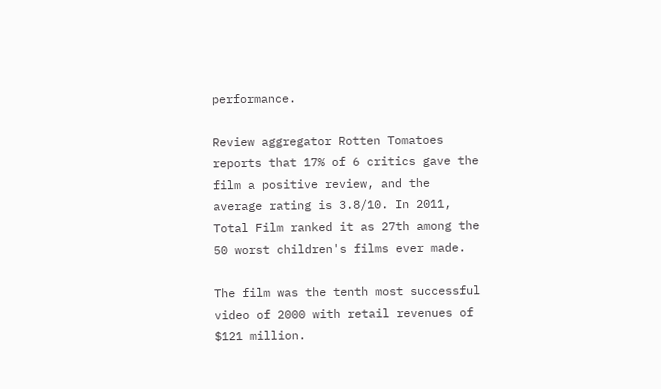performance.

Review aggregator Rotten Tomatoes reports that 17% of 6 critics gave the film a positive review, and the average rating is 3.8/10. In 2011, Total Film ranked it as 27th among the 50 worst children's films ever made.

The film was the tenth most successful video of 2000 with retail revenues of $121 million.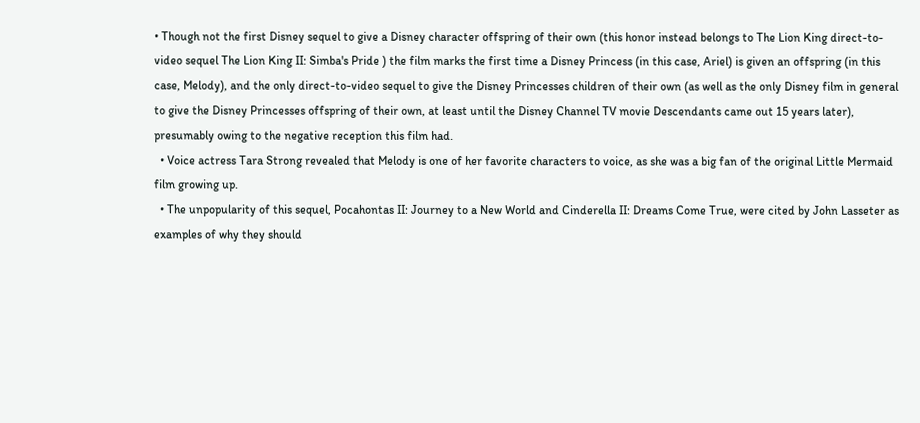• Though not the first Disney sequel to give a Disney character offspring of their own (this honor instead belongs to The Lion King direct-to-video sequel The Lion King II: Simba's Pride ) the film marks the first time a Disney Princess (in this case, Ariel) is given an offspring (in this case, Melody), and the only direct-to-video sequel to give the Disney Princesses children of their own (as well as the only Disney film in general to give the Disney Princesses offspring of their own, at least until the Disney Channel TV movie Descendants came out 15 years later), presumably owing to the negative reception this film had.
  • Voice actress Tara Strong revealed that Melody is one of her favorite characters to voice, as she was a big fan of the original Little Mermaid film growing up.
  • The unpopularity of this sequel, Pocahontas II: Journey to a New World and Cinderella II: Dreams Come True, were cited by John Lasseter as examples of why they should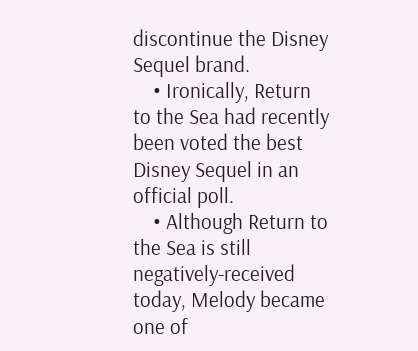discontinue the Disney Sequel brand.
    • Ironically, Return to the Sea had recently been voted the best Disney Sequel in an official poll.
    • Although Return to the Sea is still negatively-received today, Melody became one of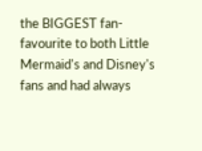the BIGGEST fan-favourite to both Little Mermaid's and Disney's fans and had always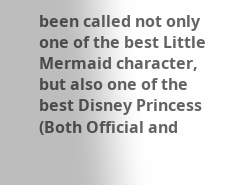been called not only one of the best Little Mermaid character, but also one of the best Disney Princess (Both Official and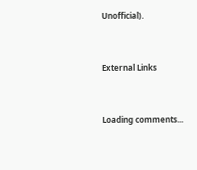Unofficial).


External Links


Loading comments...